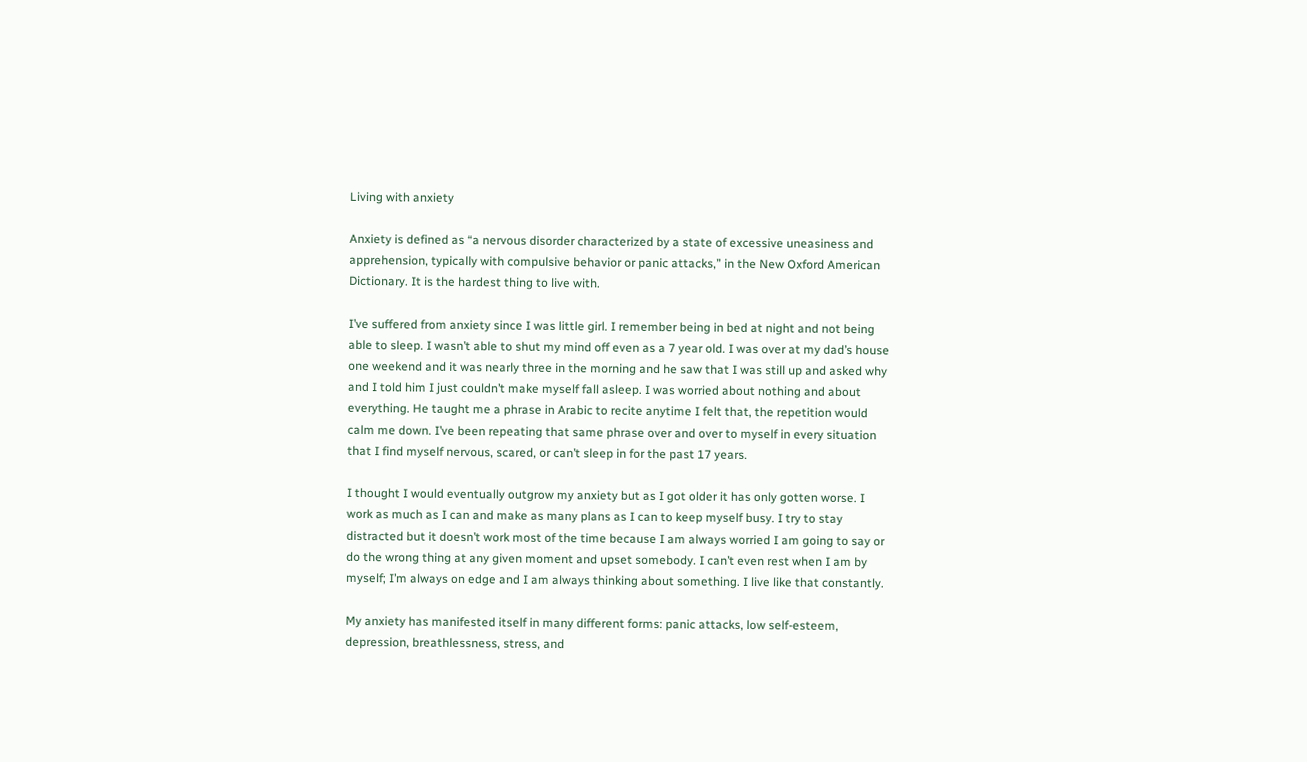Living with anxiety

Anxiety is defined as “a nervous disorder characterized by a state of excessive uneasiness and apprehension, typically with compulsive behavior or panic attacks,” in the New Oxford American Dictionary. It is the hardest thing to live with.

I’ve suffered from anxiety since I was little girl. I remember being in bed at night and not being able to sleep. I wasn’t able to shut my mind off even as a 7 year old. I was over at my dad’s house one weekend and it was nearly three in the morning and he saw that I was still up and asked why and I told him I just couldn’t make myself fall asleep. I was worried about nothing and about everything. He taught me a phrase in Arabic to recite anytime I felt that, the repetition would calm me down. I’ve been repeating that same phrase over and over to myself in every situation that I find myself nervous, scared, or can’t sleep in for the past 17 years.

I thought I would eventually outgrow my anxiety but as I got older it has only gotten worse. I work as much as I can and make as many plans as I can to keep myself busy. I try to stay distracted but it doesn’t work most of the time because I am always worried I am going to say or do the wrong thing at any given moment and upset somebody. I can’t even rest when I am by myself; I’m always on edge and I am always thinking about something. I live like that constantly.

My anxiety has manifested itself in many different forms: panic attacks, low self-esteem, depression, breathlessness, stress, and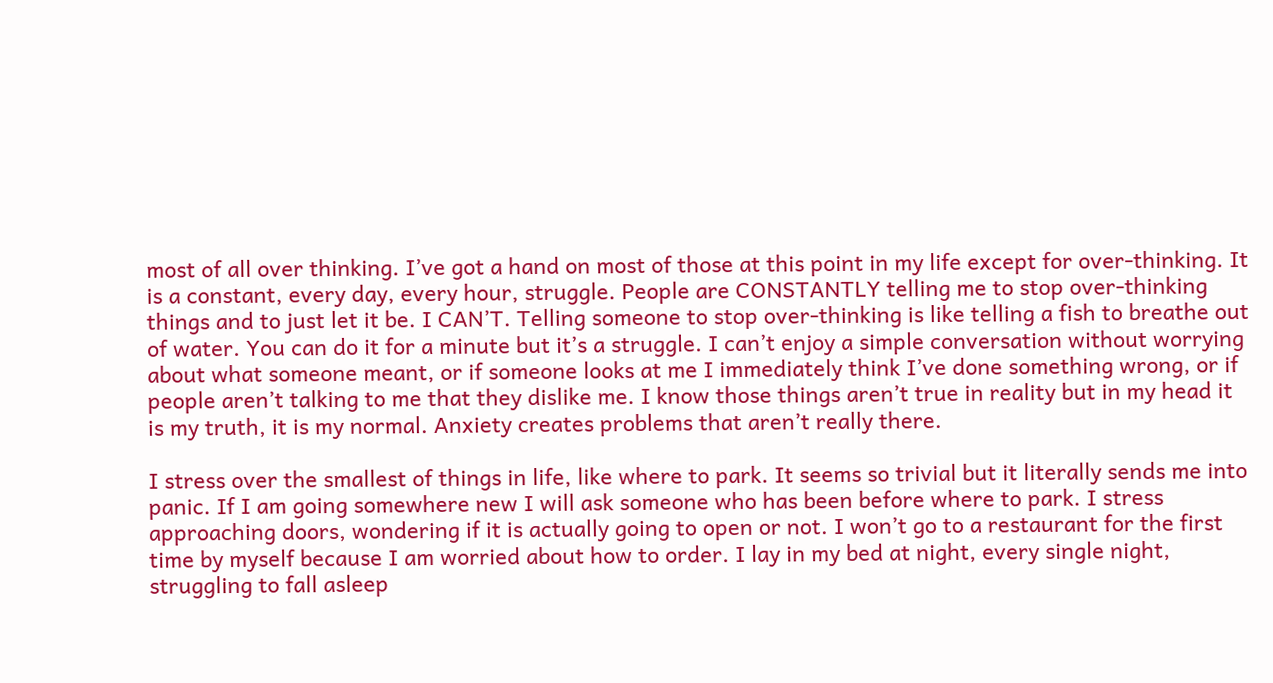most of all over thinking. I’ve got a hand on most of those at this point in my life except for over-thinking. It is a constant, every day, every hour, struggle. People are CONSTANTLY telling me to stop over-thinking things and to just let it be. I CAN’T. Telling someone to stop over-thinking is like telling a fish to breathe out of water. You can do it for a minute but it’s a struggle. I can’t enjoy a simple conversation without worrying about what someone meant, or if someone looks at me I immediately think I’ve done something wrong, or if people aren’t talking to me that they dislike me. I know those things aren’t true in reality but in my head it is my truth, it is my normal. Anxiety creates problems that aren’t really there.

I stress over the smallest of things in life, like where to park. It seems so trivial but it literally sends me into panic. If I am going somewhere new I will ask someone who has been before where to park. I stress approaching doors, wondering if it is actually going to open or not. I won’t go to a restaurant for the first time by myself because I am worried about how to order. I lay in my bed at night, every single night, struggling to fall asleep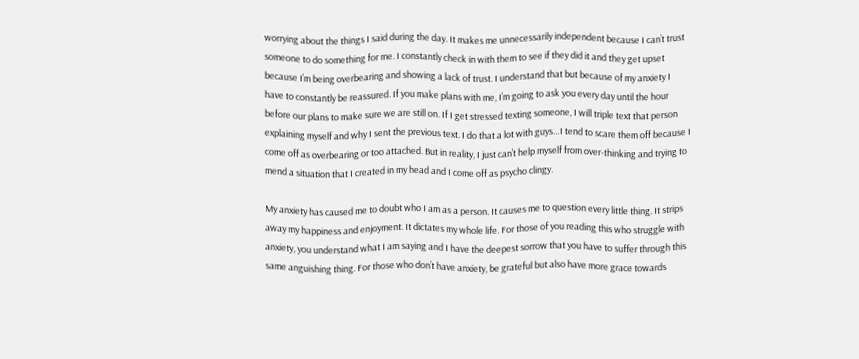worrying about the things I said during the day. It makes me unnecessarily independent because I can’t trust someone to do something for me. I constantly check in with them to see if they did it and they get upset because I’m being overbearing and showing a lack of trust. I understand that but because of my anxiety I have to constantly be reassured. If you make plans with me, I’m going to ask you every day until the hour before our plans to make sure we are still on. If I get stressed texting someone, I will triple text that person explaining myself and why I sent the previous text. I do that a lot with guys…I tend to scare them off because I come off as overbearing or too attached. But in reality, I just can’t help myself from over-thinking and trying to mend a situation that I created in my head and I come off as psycho clingy.

My anxiety has caused me to doubt who I am as a person. It causes me to question every little thing. It strips away my happiness and enjoyment. It dictates my whole life. For those of you reading this who struggle with anxiety, you understand what I am saying and I have the deepest sorrow that you have to suffer through this same anguishing thing. For those who don’t have anxiety, be grateful but also have more grace towards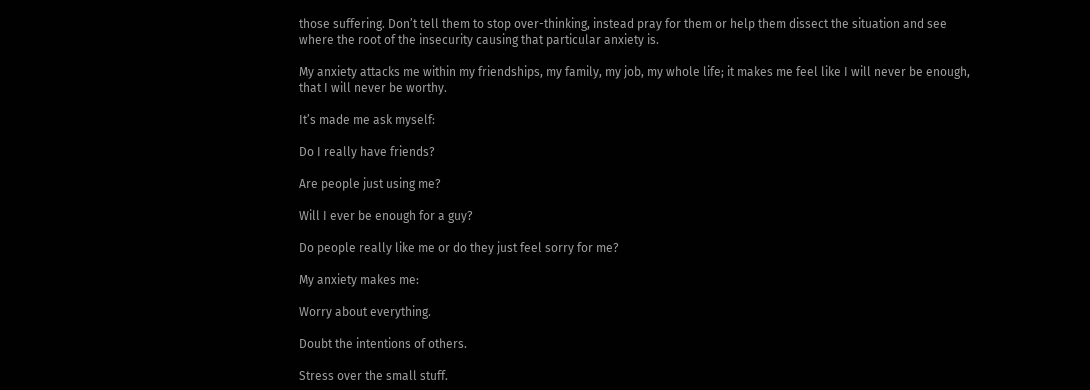those suffering. Don’t tell them to stop over-thinking, instead pray for them or help them dissect the situation and see where the root of the insecurity causing that particular anxiety is.

My anxiety attacks me within my friendships, my family, my job, my whole life; it makes me feel like I will never be enough, that I will never be worthy.

It’s made me ask myself:

Do I really have friends?

Are people just using me?

Will I ever be enough for a guy?

Do people really like me or do they just feel sorry for me?

My anxiety makes me:

Worry about everything.

Doubt the intentions of others.

Stress over the small stuff.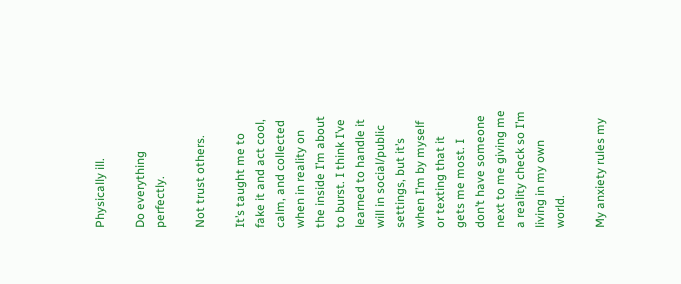Physically ill.

Do everything perfectly.

Not trust others.

It’s taught me to fake it and act cool, calm, and collected when in reality on the inside I’m about to burst. I think I’ve learned to handle it will in social/public settings, but it’s when I’m by myself or texting that it gets me most. I don’t have someone next to me giving me a reality check so I’m living in my own world.

My anxiety rules my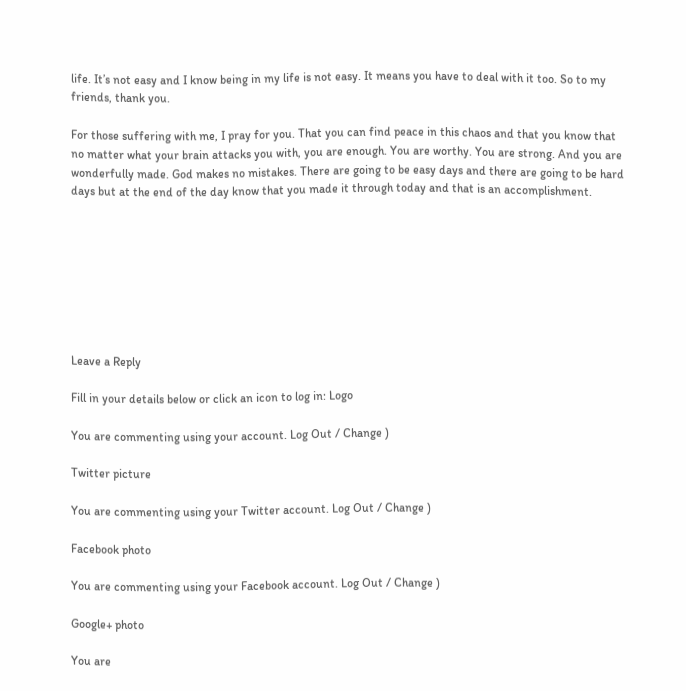life. It’s not easy and I know being in my life is not easy. It means you have to deal with it too. So to my friends, thank you.

For those suffering with me, I pray for you. That you can find peace in this chaos and that you know that no matter what your brain attacks you with, you are enough. You are worthy. You are strong. And you are wonderfully made. God makes no mistakes. There are going to be easy days and there are going to be hard days but at the end of the day know that you made it through today and that is an accomplishment.








Leave a Reply

Fill in your details below or click an icon to log in: Logo

You are commenting using your account. Log Out / Change )

Twitter picture

You are commenting using your Twitter account. Log Out / Change )

Facebook photo

You are commenting using your Facebook account. Log Out / Change )

Google+ photo

You are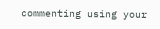commenting using your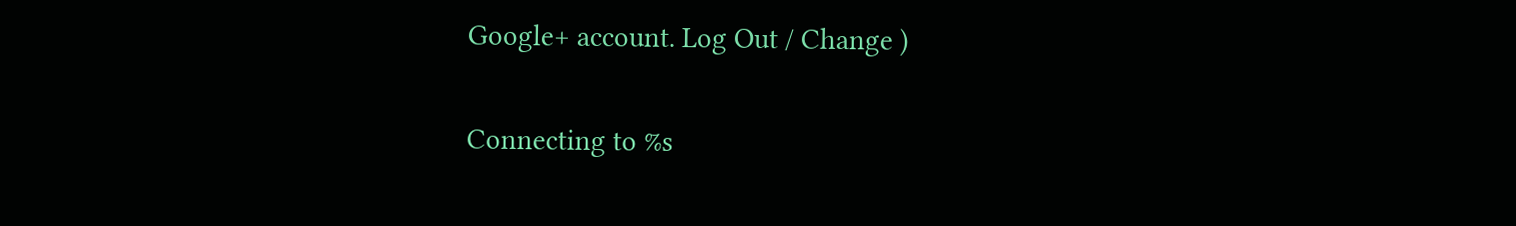Google+ account. Log Out / Change )

Connecting to %s